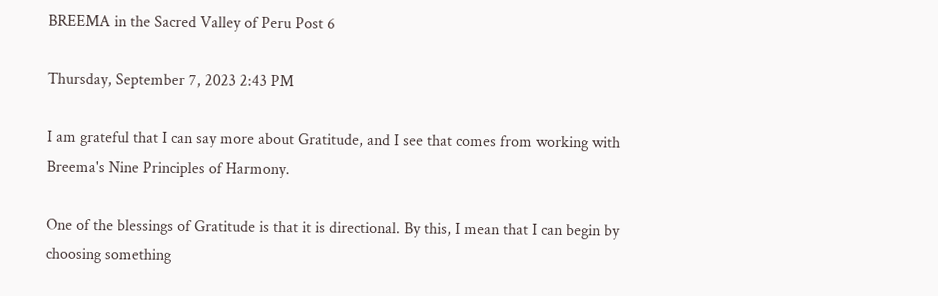BREEMA in the Sacred Valley of Peru Post 6

Thursday, September 7, 2023 2:43 PM

I am grateful that I can say more about Gratitude, and I see that comes from working with Breema's Nine Principles of Harmony.

One of the blessings of Gratitude is that it is directional. By this, I mean that I can begin by choosing something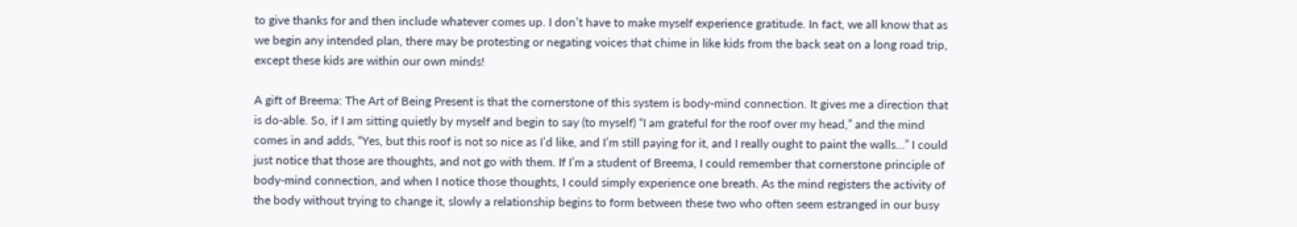to give thanks for and then include whatever comes up. I don’t have to make myself experience gratitude. In fact, we all know that as we begin any intended plan, there may be protesting or negating voices that chime in like kids from the back seat on a long road trip, except these kids are within our own minds!

A gift of Breema: The Art of Being Present is that the cornerstone of this system is body-mind connection. It gives me a direction that is do-able. So, if I am sitting quietly by myself and begin to say (to myself) “I am grateful for the roof over my head,” and the mind comes in and adds, “Yes, but this roof is not so nice as I’d like, and I’m still paying for it, and I really ought to paint the walls…” I could just notice that those are thoughts, and not go with them. If I’m a student of Breema, I could remember that cornerstone principle of body-mind connection, and when I notice those thoughts, I could simply experience one breath. As the mind registers the activity of the body without trying to change it, slowly a relationship begins to form between these two who often seem estranged in our busy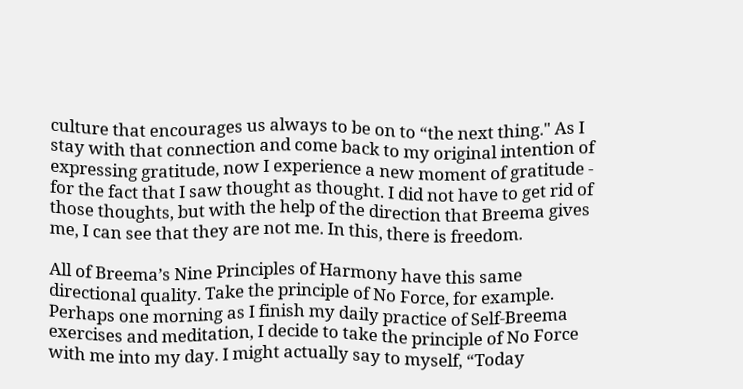culture that encourages us always to be on to “the next thing." As I stay with that connection and come back to my original intention of expressing gratitude, now I experience a new moment of gratitude - for the fact that I saw thought as thought. I did not have to get rid of those thoughts, but with the help of the direction that Breema gives me, I can see that they are not me. In this, there is freedom.

All of Breema’s Nine Principles of Harmony have this same directional quality. Take the principle of No Force, for example. Perhaps one morning as I finish my daily practice of Self-Breema exercises and meditation, I decide to take the principle of No Force with me into my day. I might actually say to myself, “Today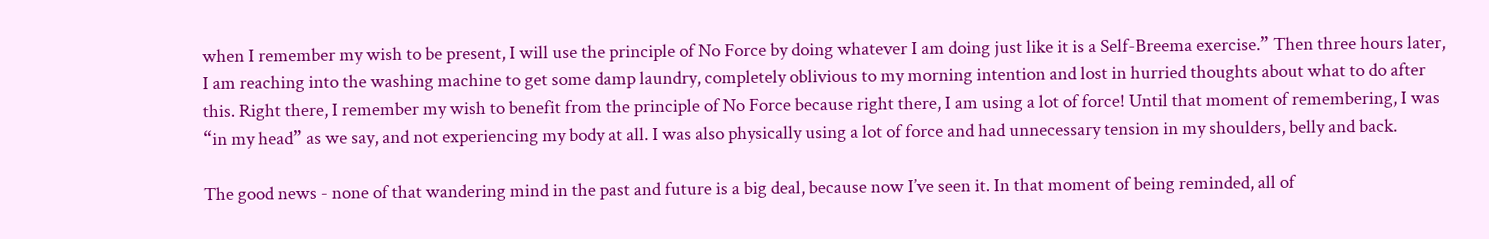when I remember my wish to be present, I will use the principle of No Force by doing whatever I am doing just like it is a Self-Breema exercise.” Then three hours later, I am reaching into the washing machine to get some damp laundry, completely oblivious to my morning intention and lost in hurried thoughts about what to do after this. Right there, I remember my wish to benefit from the principle of No Force because right there, I am using a lot of force! Until that moment of remembering, I was “in my head” as we say, and not experiencing my body at all. I was also physically using a lot of force and had unnecessary tension in my shoulders, belly and back.

The good news - none of that wandering mind in the past and future is a big deal, because now I’ve seen it. In that moment of being reminded, all of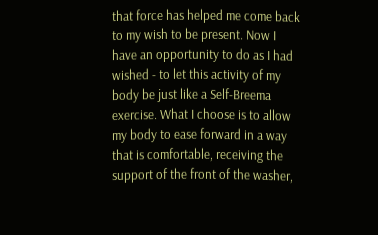that force has helped me come back to my wish to be present. Now I have an opportunity to do as I had wished - to let this activity of my body be just like a Self-Breema exercise. What I choose is to allow my body to ease forward in a way that is comfortable, receiving the support of the front of the washer,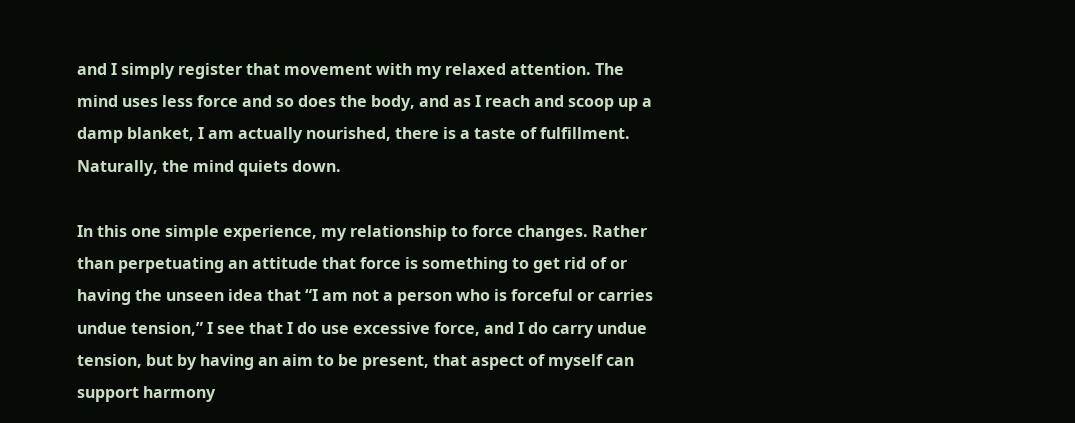and I simply register that movement with my relaxed attention. The mind uses less force and so does the body, and as I reach and scoop up a damp blanket, I am actually nourished, there is a taste of fulfillment. Naturally, the mind quiets down.

In this one simple experience, my relationship to force changes. Rather than perpetuating an attitude that force is something to get rid of or having the unseen idea that “I am not a person who is forceful or carries undue tension,” I see that I do use excessive force, and I do carry undue tension, but by having an aim to be present, that aspect of myself can support harmony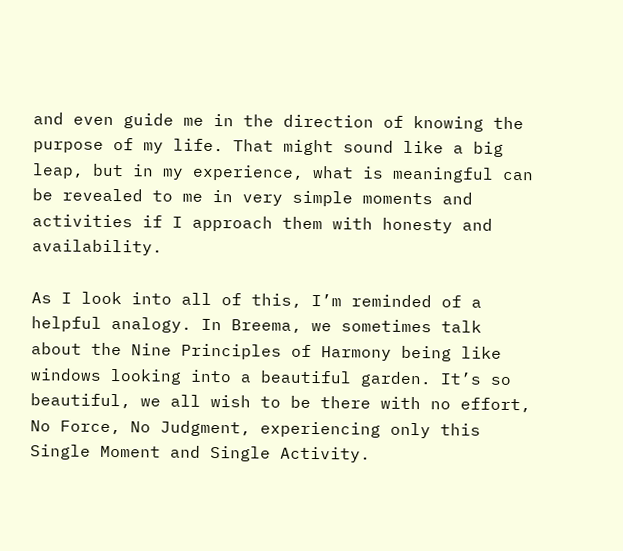and even guide me in the direction of knowing the purpose of my life. That might sound like a big leap, but in my experience, what is meaningful can be revealed to me in very simple moments and activities if I approach them with honesty and availability.

As I look into all of this, I’m reminded of a helpful analogy. In Breema, we sometimes talk about the Nine Principles of Harmony being like windows looking into a beautiful garden. It’s so beautiful, we all wish to be there with no effort, No Force, No Judgment, experiencing only this Single Moment and Single Activity.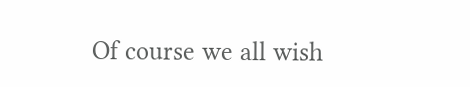Of course we all wish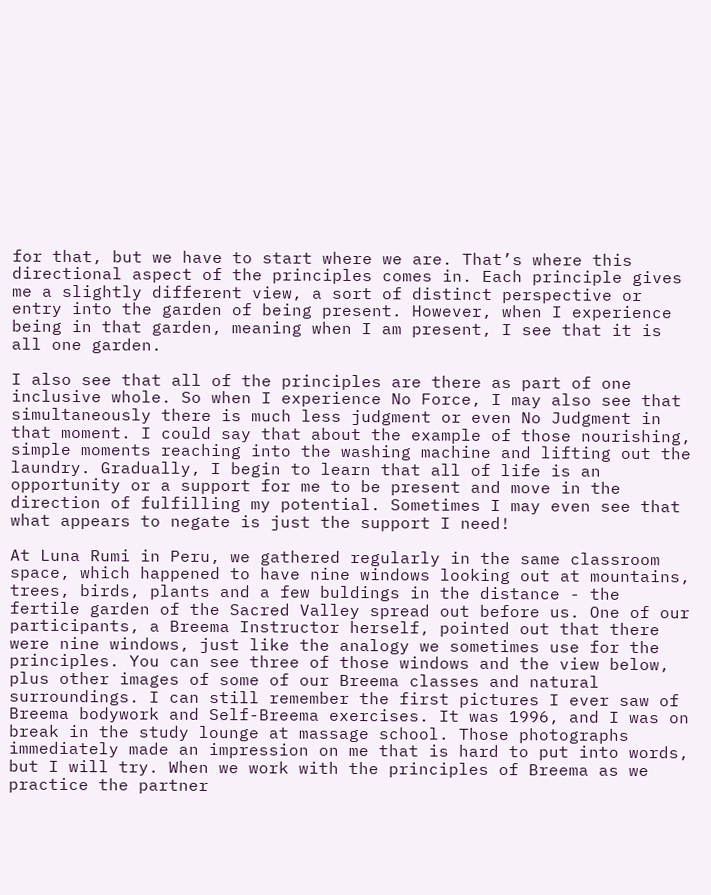for that, but we have to start where we are. That’s where this directional aspect of the principles comes in. Each principle gives me a slightly different view, a sort of distinct perspective or entry into the garden of being present. However, when I experience being in that garden, meaning when I am present, I see that it is all one garden.

I also see that all of the principles are there as part of one inclusive whole. So when I experience No Force, I may also see that simultaneously there is much less judgment or even No Judgment in that moment. I could say that about the example of those nourishing, simple moments reaching into the washing machine and lifting out the laundry. Gradually, I begin to learn that all of life is an opportunity or a support for me to be present and move in the direction of fulfilling my potential. Sometimes I may even see that what appears to negate is just the support I need!

At Luna Rumi in Peru, we gathered regularly in the same classroom space, which happened to have nine windows looking out at mountains, trees, birds, plants and a few buldings in the distance - the fertile garden of the Sacred Valley spread out before us. One of our participants, a Breema Instructor herself, pointed out that there were nine windows, just like the analogy we sometimes use for the principles. You can see three of those windows and the view below, plus other images of some of our Breema classes and natural surroundings. I can still remember the first pictures I ever saw of Breema bodywork and Self-Breema exercises. It was 1996, and I was on break in the study lounge at massage school. Those photographs immediately made an impression on me that is hard to put into words, but I will try. When we work with the principles of Breema as we practice the partner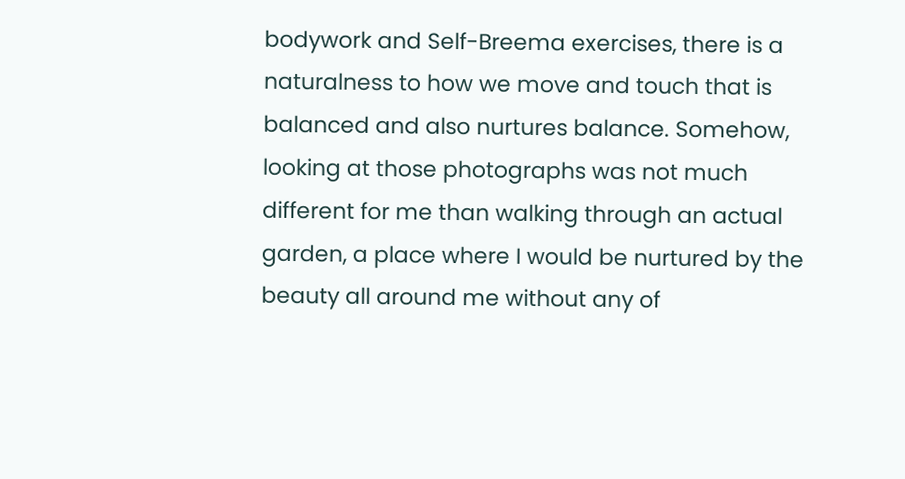bodywork and Self-Breema exercises, there is a naturalness to how we move and touch that is balanced and also nurtures balance. Somehow, looking at those photographs was not much different for me than walking through an actual garden, a place where I would be nurtured by the beauty all around me without any of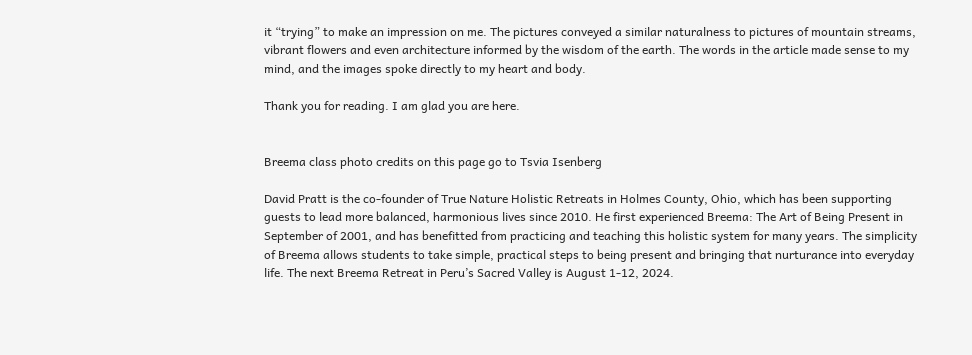it “trying” to make an impression on me. The pictures conveyed a similar naturalness to pictures of mountain streams, vibrant flowers and even architecture informed by the wisdom of the earth. The words in the article made sense to my mind, and the images spoke directly to my heart and body.

Thank you for reading. I am glad you are here.


Breema class photo credits on this page go to Tsvia Isenberg

David Pratt is the co-founder of True Nature Holistic Retreats in Holmes County, Ohio, which has been supporting guests to lead more balanced, harmonious lives since 2010. He first experienced Breema: The Art of Being Present in September of 2001, and has benefitted from practicing and teaching this holistic system for many years. The simplicity of Breema allows students to take simple, practical steps to being present and bringing that nurturance into everyday life. The next Breema Retreat in Peru’s Sacred Valley is August 1-12, 2024.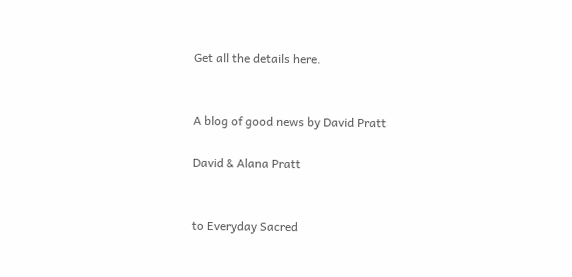Get all the details here.


A blog of good news by David Pratt

David & Alana Pratt


to Everyday Sacred